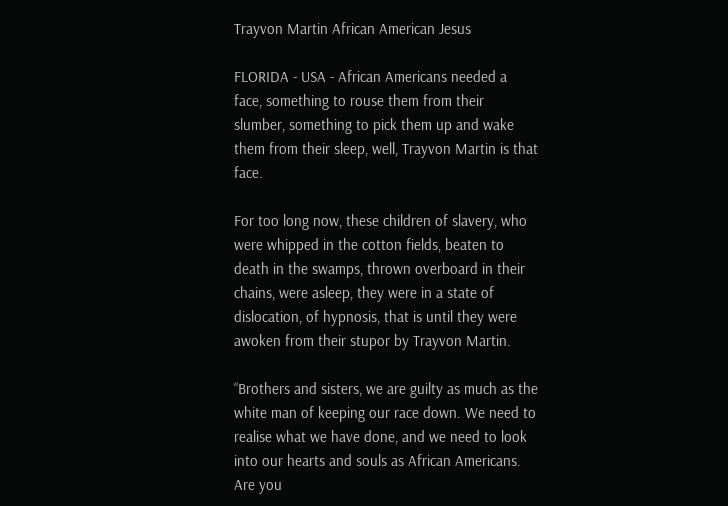Trayvon Martin African American Jesus

FLORIDA - USA - African Americans needed a face, something to rouse them from their slumber, something to pick them up and wake them from their sleep, well, Trayvon Martin is that face.

For too long now, these children of slavery, who were whipped in the cotton fields, beaten to death in the swamps, thrown overboard in their chains, were asleep, they were in a state of dislocation, of hypnosis, that is until they were awoken from their stupor by Trayvon Martin.

“Brothers and sisters, we are guilty as much as the white man of keeping our race down. We need to realise what we have done, and we need to look into our hearts and souls as African Americans. Are you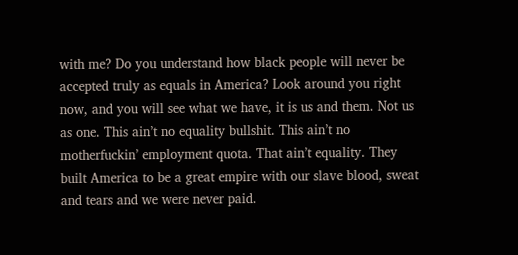with me? Do you understand how black people will never be accepted truly as equals in America? Look around you right now, and you will see what we have, it is us and them. Not us as one. This ain’t no equality bullshit. This ain’t no motherfuckin’ employment quota. That ain’t equality. They built America to be a great empire with our slave blood, sweat and tears and we were never paid.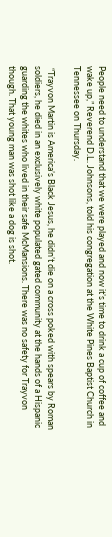People need to understand that we were played and now it’s time to drink a cup of coffee and wake up,” Reverend D.L. Johnsons, told his congregation at the White Pines Baptist Church in Tennessee on Thursday.

 “Trayvon Martin is America’s Black Jesus, he didn’t die on a cross poked with spears by Roman soldiers, he died in an exclusively white populated gated community at the hands of a Hispanic guarding the whites who lived in their safe McMansions. There was no safety for Trayvon though. That young man was shot like a dog is shot.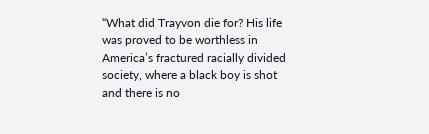“What did Trayvon die for? His life was proved to be worthless in America’s fractured racially divided society, where a black boy is shot and there is no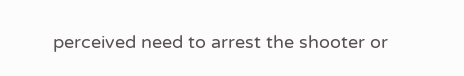perceived need to arrest the shooter or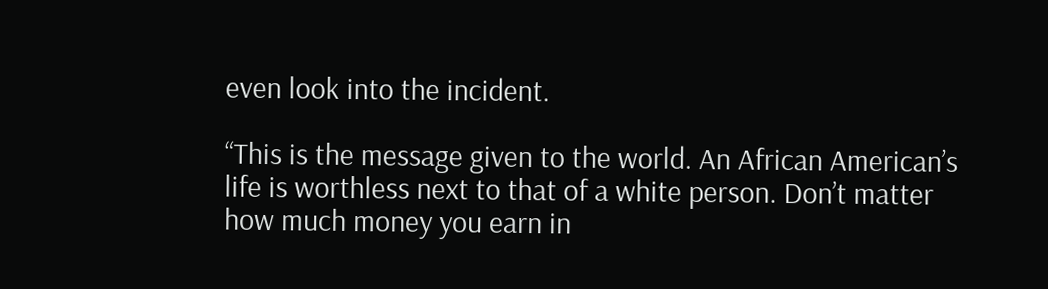even look into the incident.

“This is the message given to the world. An African American’s life is worthless next to that of a white person. Don’t matter how much money you earn in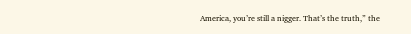America, you’re still a nigger. That’s the truth,” the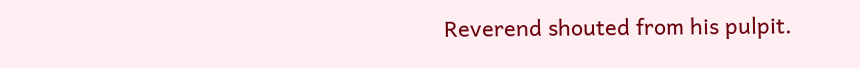Reverend shouted from his pulpit.